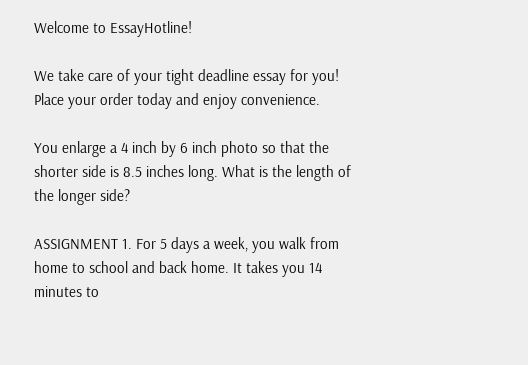Welcome to EssayHotline!

We take care of your tight deadline essay for you! Place your order today and enjoy convenience.

You enlarge a 4 inch by 6 inch photo so that the shorter side is 8.5 inches long. What is the length of the longer side?

ASSIGNMENT 1. For 5 days a week, you walk from home to school and back home. It takes you 14 minutes to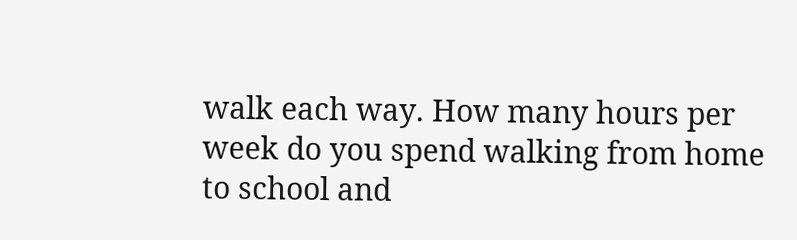walk each way. How many hours per week do you spend walking from home to school and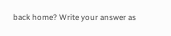back home? Write your answer as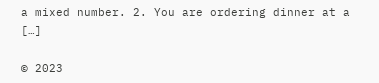a mixed number. 2. You are ordering dinner at a […]

© 2023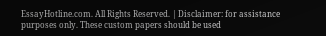EssayHotline.com. All Rights Reserved. | Disclaimer: for assistance purposes only. These custom papers should be used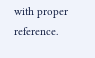with proper reference.